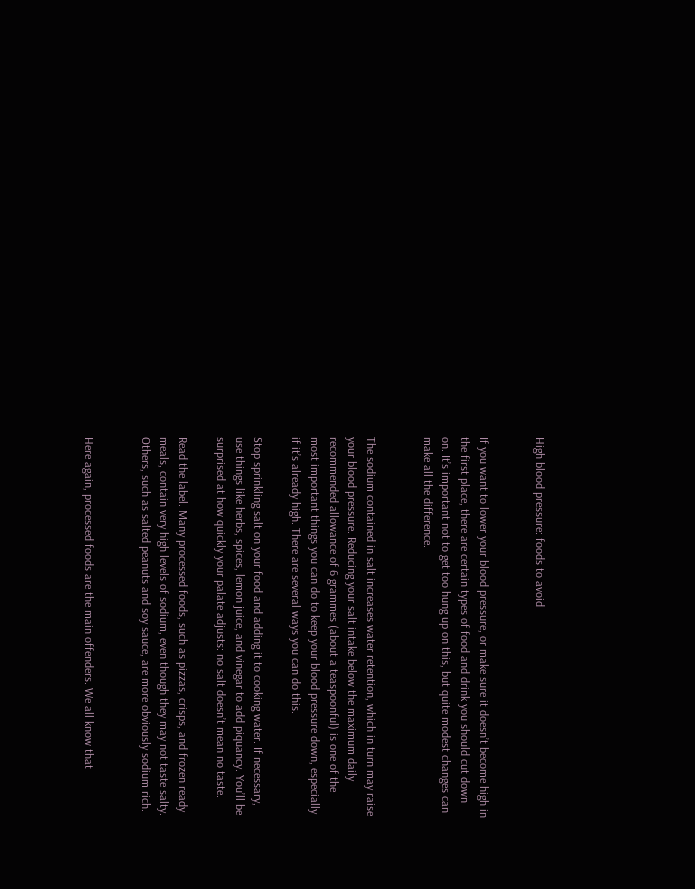High blood pressure: foods to avoid


If you want to lower your blood pressure, or make sure it doesn’t become high in the first place, there are certain types of food and drink you should cut down on. It’s important not to get too hung up on this, but quite modest changes can make all the difference.


The sodium contained in salt increases water retention, which in turn may raise your blood pressure. Reducing your salt intake below the maximum daily recommended allowance of 6 grammes (about a teaspoonful) is one of the most important things you can do to keep your blood pressure down, especially if it’s already high. There are several ways you can do this.

Stop sprinkling salt on your food and adding it to cooking water. If necessary, use things like herbs, spices, lemon juice, and vinegar to add piquancy. You’ll be surprised at how quickly your palate adjusts: no salt doesn’t mean no taste.

Read the label. Many processed foods, such as pizzas, crisps, and frozen ready meals, contain very high levels of sodium, even though they may not taste salty. Others, such as salted peanuts and soy sauce, are more obviously sodium rich.


Here again, processed foods are the main offenders. We all know that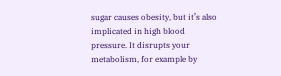sugar causes obesity, but it’s also implicated in high blood pressure. It disrupts your metabolism, for example by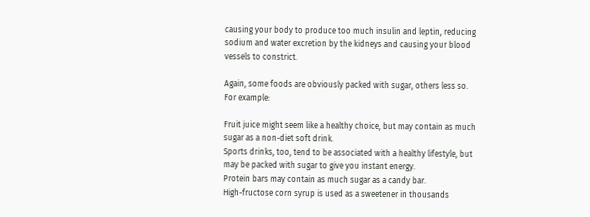causing your body to produce too much insulin and leptin, reducing sodium and water excretion by the kidneys and causing your blood vessels to constrict.

Again, some foods are obviously packed with sugar, others less so. For example:

Fruit juice might seem like a healthy choice, but may contain as much sugar as a non-diet soft drink.
Sports drinks, too, tend to be associated with a healthy lifestyle, but may be packed with sugar to give you instant energy.
Protein bars may contain as much sugar as a candy bar.
High-fructose corn syrup is used as a sweetener in thousands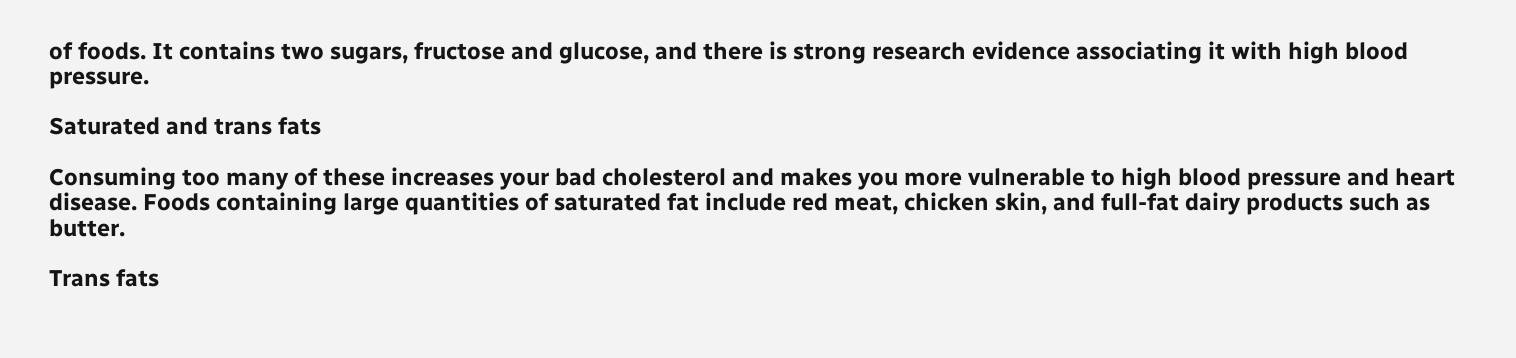of foods. It contains two sugars, fructose and glucose, and there is strong research evidence associating it with high blood pressure.

Saturated and trans fats

Consuming too many of these increases your bad cholesterol and makes you more vulnerable to high blood pressure and heart disease. Foods containing large quantities of saturated fat include red meat, chicken skin, and full-fat dairy products such as butter.

Trans fats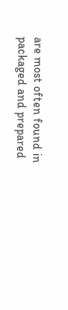are most often found in packaged and prepared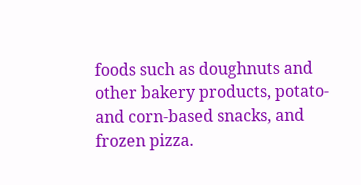foods such as doughnuts and other bakery products, potato- and corn-based snacks, and frozen pizza.